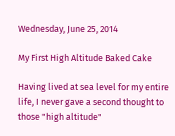Wednesday, June 25, 2014

My First High Altitude Baked Cake

Having lived at sea level for my entire life, I never gave a second thought to those "high altitude"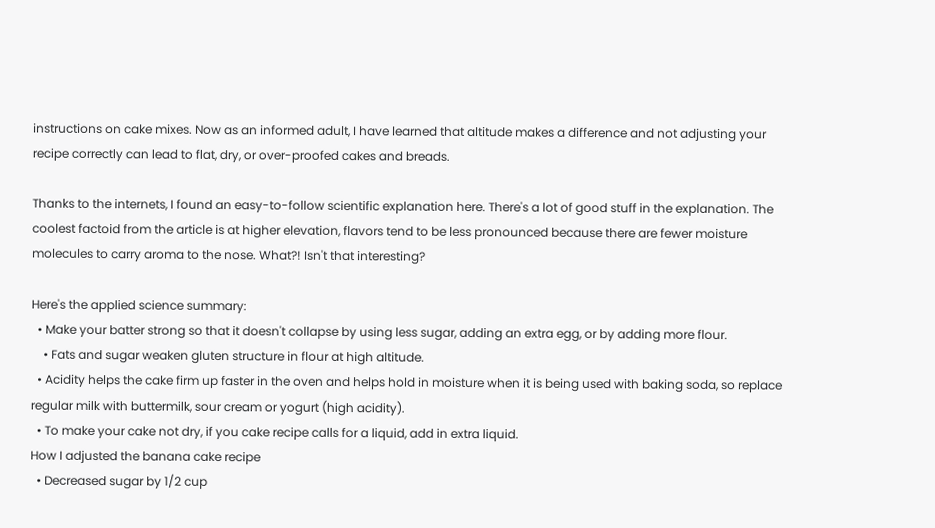instructions on cake mixes. Now as an informed adult, I have learned that altitude makes a difference and not adjusting your recipe correctly can lead to flat, dry, or over-proofed cakes and breads.

Thanks to the internets, I found an easy-to-follow scientific explanation here. There's a lot of good stuff in the explanation. The coolest factoid from the article is at higher elevation, flavors tend to be less pronounced because there are fewer moisture molecules to carry aroma to the nose. What?! Isn't that interesting?

Here's the applied science summary:
  • Make your batter strong so that it doesn't collapse by using less sugar, adding an extra egg, or by adding more flour.
    • Fats and sugar weaken gluten structure in flour at high altitude.
  • Acidity helps the cake firm up faster in the oven and helps hold in moisture when it is being used with baking soda, so replace regular milk with buttermilk, sour cream or yogurt (high acidity).
  • To make your cake not dry, if you cake recipe calls for a liquid, add in extra liquid.
How I adjusted the banana cake recipe
  • Decreased sugar by 1/2 cup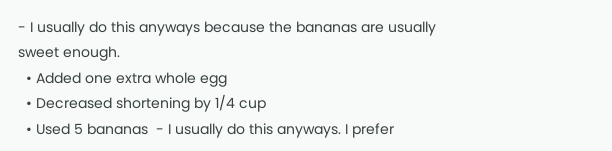- I usually do this anyways because the bananas are usually sweet enough.
  • Added one extra whole egg
  • Decreased shortening by 1/4 cup
  • Used 5 bananas  - I usually do this anyways. I prefer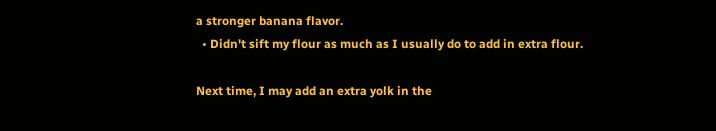a stronger banana flavor.
  • Didn't sift my flour as much as I usually do to add in extra flour.

Next time, I may add an extra yolk in the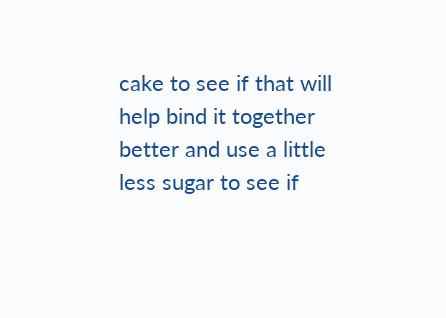cake to see if that will help bind it together better and use a little less sugar to see if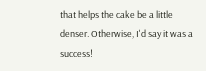that helps the cake be a little denser. Otherwise, I'd say it was a success!